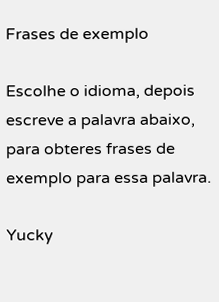Frases de exemplo

Escolhe o idioma, depois escreve a palavra abaixo, para obteres frases de exemplo para essa palavra.

Yucky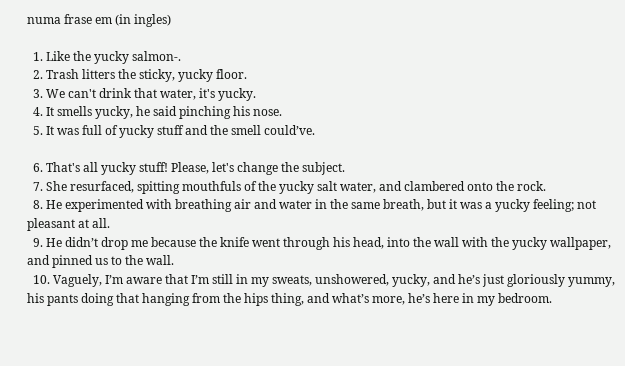numa frase em (in ingles)

  1. Like the yucky salmon-.
  2. Trash litters the sticky, yucky floor.
  3. We can't drink that water, it's yucky.
  4. It smells yucky, he said pinching his nose.
  5. It was full of yucky stuff and the smell could’ve.

  6. That's all yucky stuff! Please, let's change the subject.
  7. She resurfaced, spitting mouthfuls of the yucky salt water, and clambered onto the rock.
  8. He experimented with breathing air and water in the same breath, but it was a yucky feeling; not pleasant at all.
  9. He didn’t drop me because the knife went through his head, into the wall with the yucky wallpaper, and pinned us to the wall.
  10. Vaguely, I’m aware that I’m still in my sweats, unshowered, yucky, and he’s just gloriously yummy, his pants doing that hanging from the hips thing, and what’s more, he’s here in my bedroom.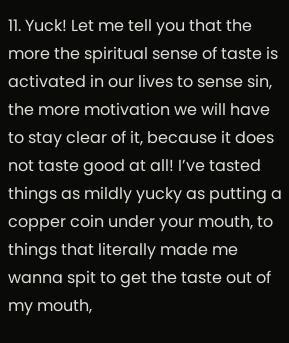11. Yuck! Let me tell you that the more the spiritual sense of taste is activated in our lives to sense sin, the more motivation we will have to stay clear of it, because it does not taste good at all! I’ve tasted things as mildly yucky as putting a copper coin under your mouth, to things that literally made me wanna spit to get the taste out of my mouth,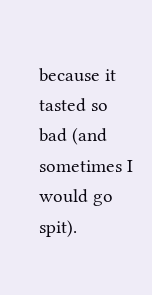because it tasted so bad (and sometimes I would go spit).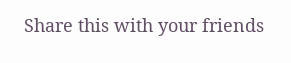Share this with your friends